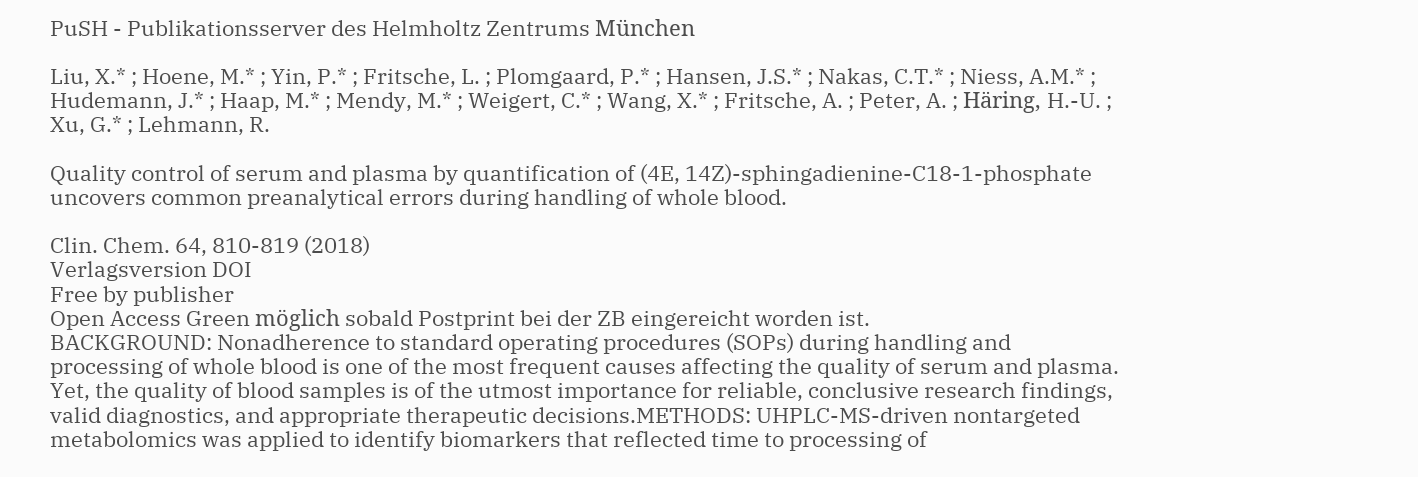PuSH - Publikationsserver des Helmholtz Zentrums München

Liu, X.* ; Hoene, M.* ; Yin, P.* ; Fritsche, L. ; Plomgaard, P.* ; Hansen, J.S.* ; Nakas, C.T.* ; Niess, A.M.* ; Hudemann, J.* ; Haap, M.* ; Mendy, M.* ; Weigert, C.* ; Wang, X.* ; Fritsche, A. ; Peter, A. ; Häring, H.-U. ; Xu, G.* ; Lehmann, R.

Quality control of serum and plasma by quantification of (4E, 14Z)-sphingadienine-C18-1-phosphate uncovers common preanalytical errors during handling of whole blood.

Clin. Chem. 64, 810-819 (2018)
Verlagsversion DOI
Free by publisher
Open Access Green möglich sobald Postprint bei der ZB eingereicht worden ist.
BACKGROUND: Nonadherence to standard operating procedures (SOPs) during handling and processing of whole blood is one of the most frequent causes affecting the quality of serum and plasma. Yet, the quality of blood samples is of the utmost importance for reliable, conclusive research findings, valid diagnostics, and appropriate therapeutic decisions.METHODS: UHPLC-MS-driven nontargeted metabolomics was applied to identify biomarkers that reflected time to processing of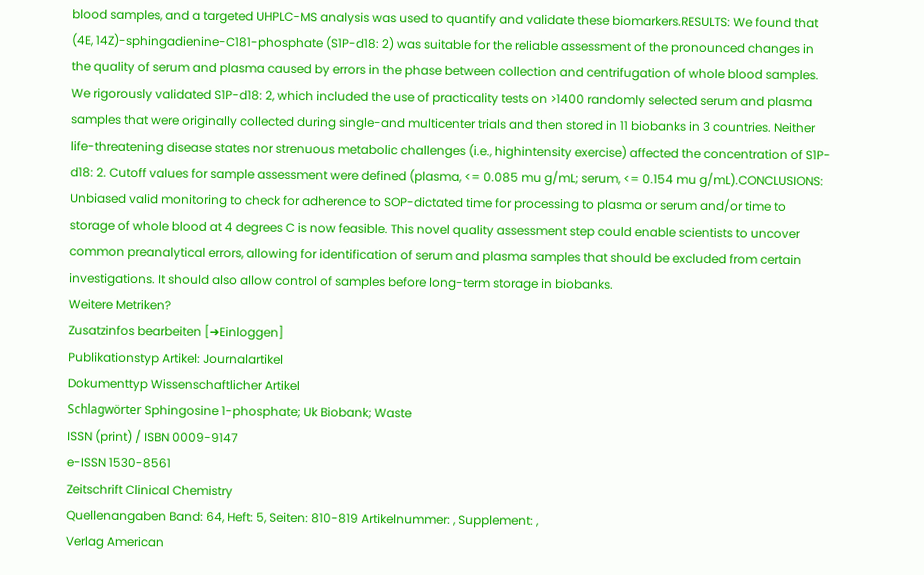blood samples, and a targeted UHPLC-MS analysis was used to quantify and validate these biomarkers.RESULTS: We found that (4E, 14Z)-sphingadienine-C181-phosphate (S1P-d18: 2) was suitable for the reliable assessment of the pronounced changes in the quality of serum and plasma caused by errors in the phase between collection and centrifugation of whole blood samples. We rigorously validated S1P-d18: 2, which included the use of practicality tests on >1400 randomly selected serum and plasma samples that were originally collected during single-and multicenter trials and then stored in 11 biobanks in 3 countries. Neither life-threatening disease states nor strenuous metabolic challenges (i.e., highintensity exercise) affected the concentration of S1P-d18: 2. Cutoff values for sample assessment were defined (plasma, <= 0.085 mu g/mL; serum, <= 0.154 mu g/mL).CONCLUSIONS: Unbiased valid monitoring to check for adherence to SOP-dictated time for processing to plasma or serum and/or time to storage of whole blood at 4 degrees C is now feasible. This novel quality assessment step could enable scientists to uncover common preanalytical errors, allowing for identification of serum and plasma samples that should be excluded from certain investigations. It should also allow control of samples before long-term storage in biobanks.
Weitere Metriken?
Zusatzinfos bearbeiten [➜Einloggen]
Publikationstyp Artikel: Journalartikel
Dokumenttyp Wissenschaftlicher Artikel
Schlagwörter Sphingosine 1-phosphate; Uk Biobank; Waste
ISSN (print) / ISBN 0009-9147
e-ISSN 1530-8561
Zeitschrift Clinical Chemistry
Quellenangaben Band: 64, Heft: 5, Seiten: 810-819 Artikelnummer: , Supplement: ,
Verlag American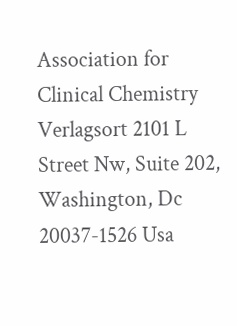Association for Clinical Chemistry
Verlagsort 2101 L Street Nw, Suite 202, Washington, Dc 20037-1526 Usa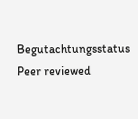Begutachtungsstatus Peer reviewed